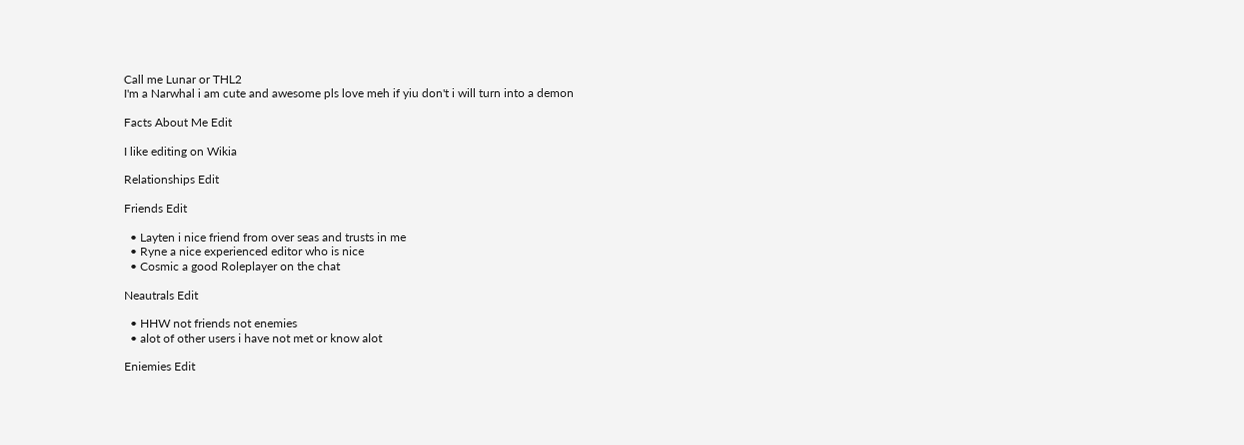Call me Lunar or THL2
I'm a Narwhal i am cute and awesome pls love meh if yiu don't i will turn into a demon

Facts About Me Edit

I like editing on Wikia

Relationships Edit

Friends Edit

  • Layten i nice friend from over seas and trusts in me
  • Ryne a nice experienced editor who is nice
  • Cosmic a good Roleplayer on the chat

Neautrals Edit

  • HHW not friends not enemies
  • alot of other users i have not met or know alot

Eniemies Edit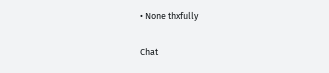• None thxfully

Chat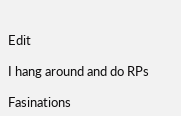Edit

I hang around and do RPs

Fasinations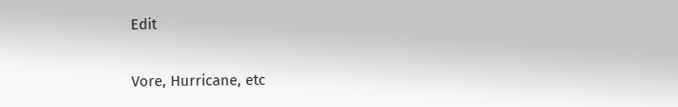Edit

Vore, Hurricane, etc